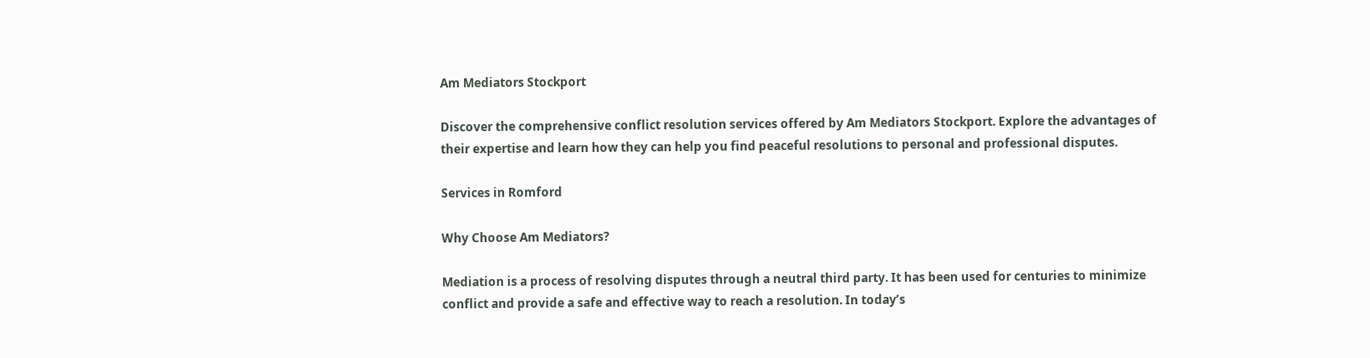Am Mediators Stockport

Discover the comprehensive conflict resolution services offered by Am Mediators Stockport. Explore the advantages of their expertise and learn how they can help you find peaceful resolutions to personal and professional disputes.

Services in Romford

Why Choose Am Mediators?

Mediation is a process of resolving disputes through a neutral third party. It has been used for centuries to minimize conflict and provide a safe and effective way to reach a resolution. In today’s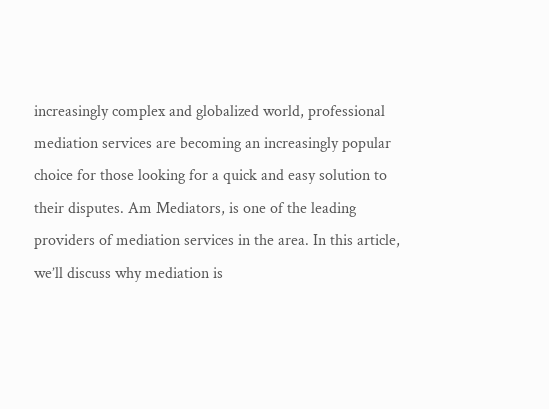increasingly complex and globalized world, professional mediation services are becoming an increasingly popular choice for those looking for a quick and easy solution to their disputes. Am Mediators, is one of the leading providers of mediation services in the area. In this article, we’ll discuss why mediation is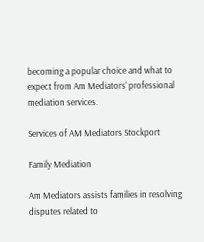becoming a popular choice and what to expect from Am Mediators’ professional mediation services.

Services of AM Mediators Stockport

Family Mediation

Am Mediators assists families in resolving disputes related to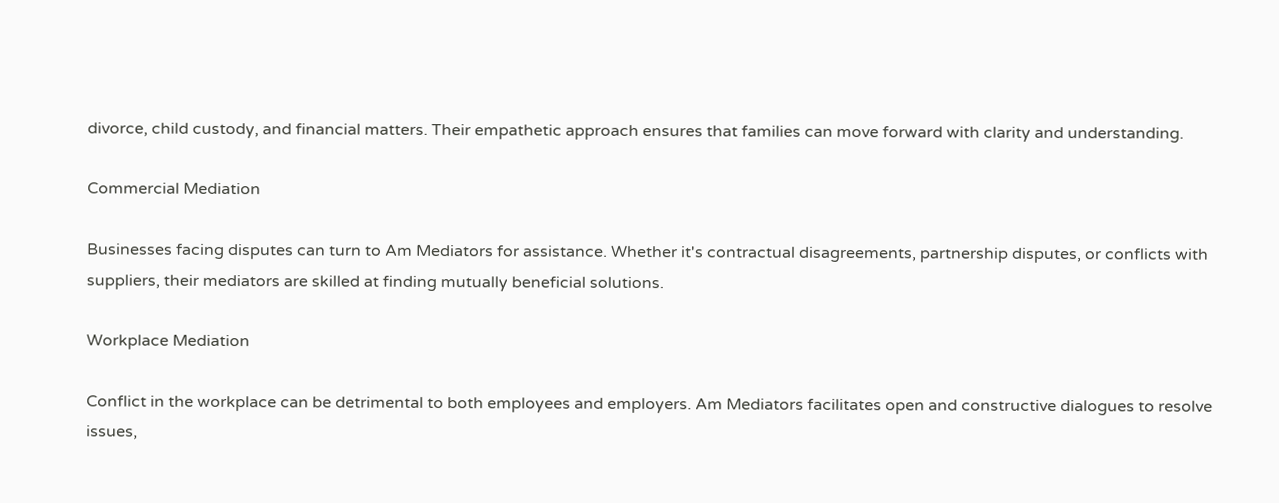divorce, child custody, and financial matters. Their empathetic approach ensures that families can move forward with clarity and understanding.

Commercial Mediation

Businesses facing disputes can turn to Am Mediators for assistance. Whether it's contractual disagreements, partnership disputes, or conflicts with suppliers, their mediators are skilled at finding mutually beneficial solutions.

Workplace Mediation

Conflict in the workplace can be detrimental to both employees and employers. Am Mediators facilitates open and constructive dialogues to resolve issues,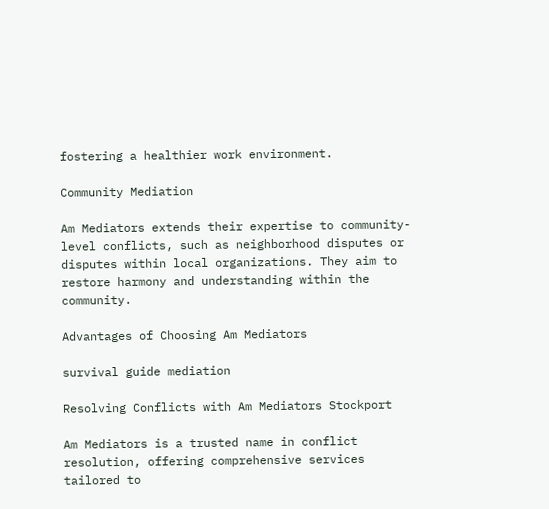fostering a healthier work environment.

Community Mediation

Am Mediators extends their expertise to community-level conflicts, such as neighborhood disputes or disputes within local organizations. They aim to restore harmony and understanding within the community.

Advantages of Choosing Am Mediators

survival guide mediation

Resolving Conflicts with Am Mediators Stockport

Am Mediators is a trusted name in conflict resolution, offering comprehensive services tailored to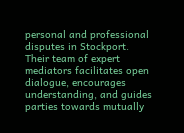personal and professional disputes in Stockport. Their team of expert mediators facilitates open dialogue, encourages understanding, and guides parties towards mutually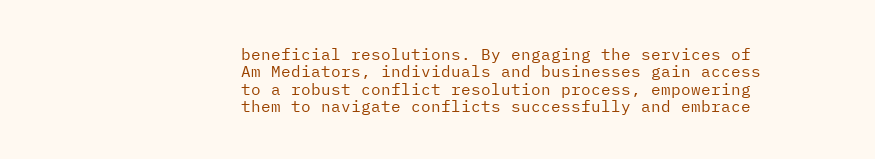beneficial resolutions. By engaging the services of Am Mediators, individuals and businesses gain access to a robust conflict resolution process, empowering them to navigate conflicts successfully and embrace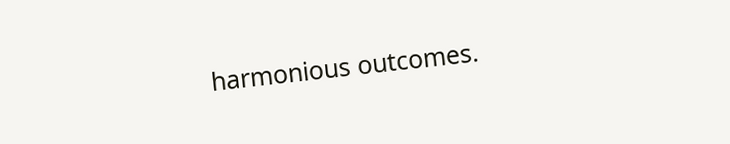harmonious outcomes.